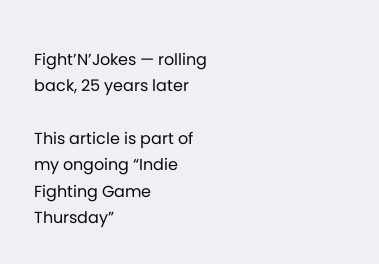Fight’N’Jokes — rolling back, 25 years later

This article is part of my ongoing “Indie Fighting Game Thursday”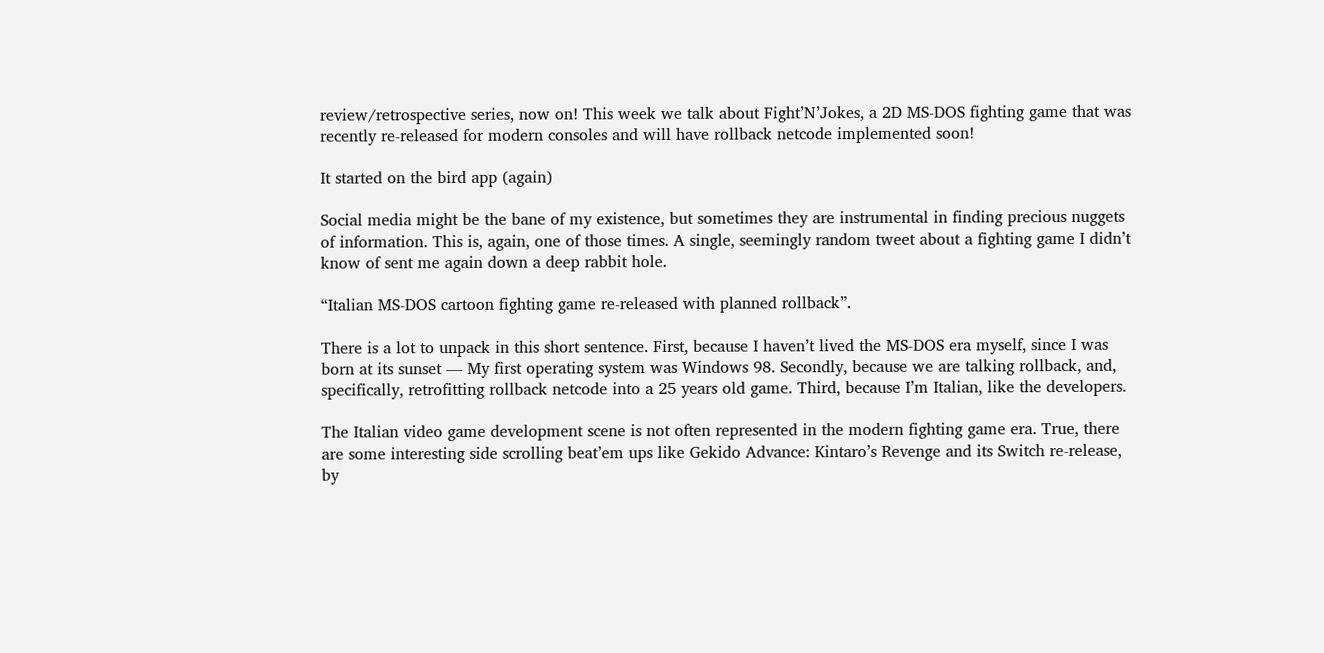review/retrospective series, now on! This week we talk about Fight’N’Jokes, a 2D MS-DOS fighting game that was recently re-released for modern consoles and will have rollback netcode implemented soon!

It started on the bird app (again)

Social media might be the bane of my existence, but sometimes they are instrumental in finding precious nuggets of information. This is, again, one of those times. A single, seemingly random tweet about a fighting game I didn’t know of sent me again down a deep rabbit hole.

“Italian MS-DOS cartoon fighting game re-released with planned rollback”.

There is a lot to unpack in this short sentence. First, because I haven’t lived the MS-DOS era myself, since I was born at its sunset — My first operating system was Windows 98. Secondly, because we are talking rollback, and, specifically, retrofitting rollback netcode into a 25 years old game. Third, because I’m Italian, like the developers.

The Italian video game development scene is not often represented in the modern fighting game era. True, there are some interesting side scrolling beat’em ups like Gekido Advance: Kintaro’s Revenge and its Switch re-release, by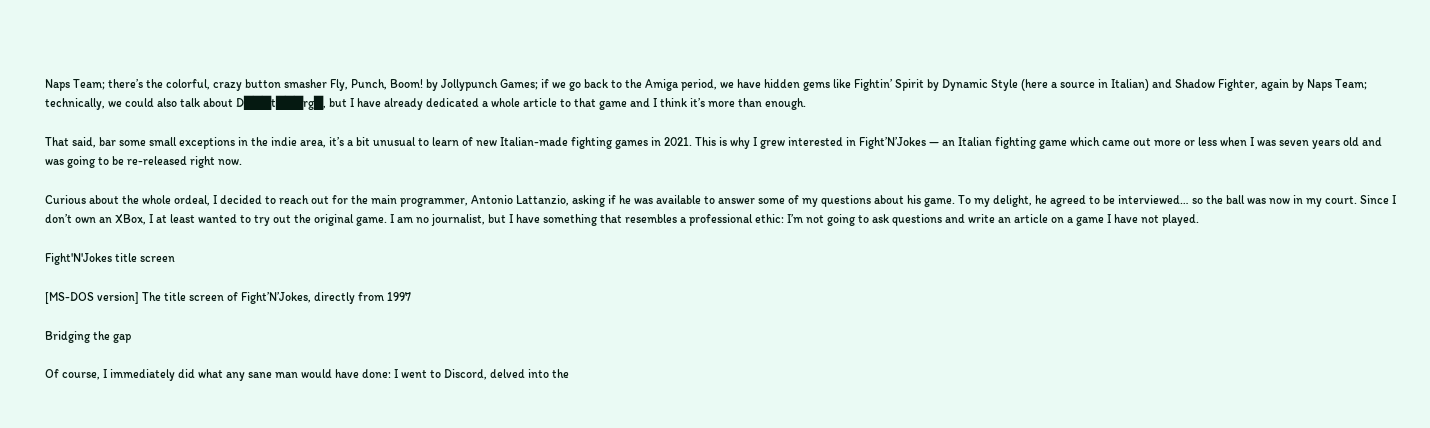Naps Team; there’s the colorful, crazy button smasher Fly, Punch, Boom! by Jollypunch Games; if we go back to the Amiga period, we have hidden gems like Fightin’ Spirit by Dynamic Style (here a source in Italian) and Shadow Fighter, again by Naps Team; technically, we could also talk about D███t███rg█, but I have already dedicated a whole article to that game and I think it’s more than enough.

That said, bar some small exceptions in the indie area, it’s a bit unusual to learn of new Italian-made fighting games in 2021. This is why I grew interested in Fight’N’Jokes — an Italian fighting game which came out more or less when I was seven years old and was going to be re-released right now.

Curious about the whole ordeal, I decided to reach out for the main programmer, Antonio Lattanzio, asking if he was available to answer some of my questions about his game. To my delight, he agreed to be interviewed… so the ball was now in my court. Since I don’t own an XBox, I at least wanted to try out the original game. I am no journalist, but I have something that resembles a professional ethic: I’m not going to ask questions and write an article on a game I have not played.

Fight'N'Jokes title screen

[MS-DOS version] The title screen of Fight’N’Jokes, directly from 1997

Bridging the gap

Of course, I immediately did what any sane man would have done: I went to Discord, delved into the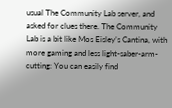usual The Community Lab server, and asked for clues there. The Community Lab is a bit like Mos Eisley’s Cantina, with more gaming and less light-saber-arm-cutting: You can easily find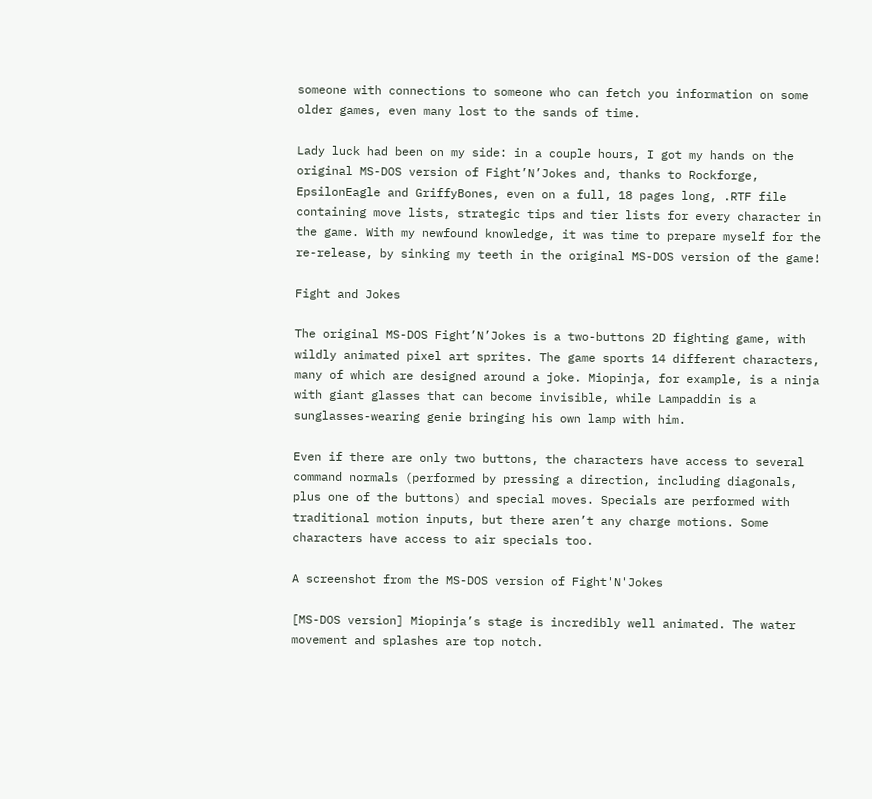someone with connections to someone who can fetch you information on some older games, even many lost to the sands of time.

Lady luck had been on my side: in a couple hours, I got my hands on the original MS-DOS version of Fight’N’Jokes and, thanks to Rockforge, EpsilonEagle and GriffyBones, even on a full, 18 pages long, .RTF file containing move lists, strategic tips and tier lists for every character in the game. With my newfound knowledge, it was time to prepare myself for the re-release, by sinking my teeth in the original MS-DOS version of the game!

Fight and Jokes

The original MS-DOS Fight’N’Jokes is a two-buttons 2D fighting game, with wildly animated pixel art sprites. The game sports 14 different characters, many of which are designed around a joke. Miopinja, for example, is a ninja with giant glasses that can become invisible, while Lampaddin is a sunglasses-wearing genie bringing his own lamp with him.

Even if there are only two buttons, the characters have access to several command normals (performed by pressing a direction, including diagonals, plus one of the buttons) and special moves. Specials are performed with traditional motion inputs, but there aren’t any charge motions. Some characters have access to air specials too.

A screenshot from the MS-DOS version of Fight'N'Jokes

[MS-DOS version] Miopinja’s stage is incredibly well animated. The water movement and splashes are top notch.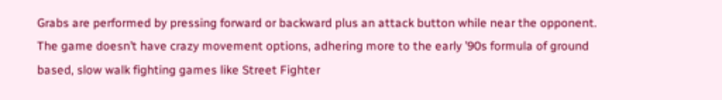Grabs are performed by pressing forward or backward plus an attack button while near the opponent. The game doesn’t have crazy movement options, adhering more to the early ’90s formula of ground based, slow walk fighting games like Street Fighter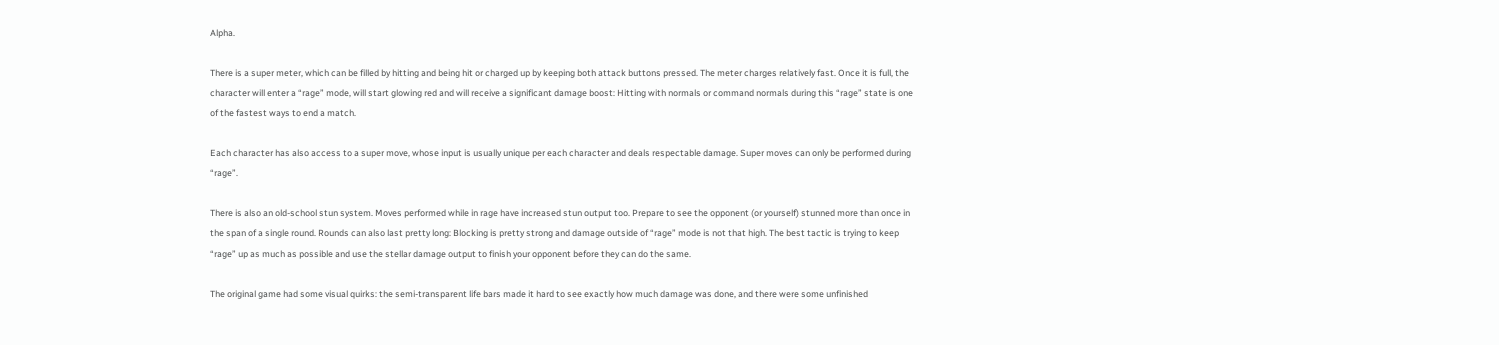Alpha.

There is a super meter, which can be filled by hitting and being hit or charged up by keeping both attack buttons pressed. The meter charges relatively fast. Once it is full, the character will enter a “rage” mode, will start glowing red and will receive a significant damage boost: Hitting with normals or command normals during this “rage” state is one of the fastest ways to end a match.

Each character has also access to a super move, whose input is usually unique per each character and deals respectable damage. Super moves can only be performed during “rage”.

There is also an old-school stun system. Moves performed while in rage have increased stun output too. Prepare to see the opponent (or yourself) stunned more than once in the span of a single round. Rounds can also last pretty long: Blocking is pretty strong and damage outside of “rage” mode is not that high. The best tactic is trying to keep “rage” up as much as possible and use the stellar damage output to finish your opponent before they can do the same.

The original game had some visual quirks: the semi-transparent life bars made it hard to see exactly how much damage was done, and there were some unfinished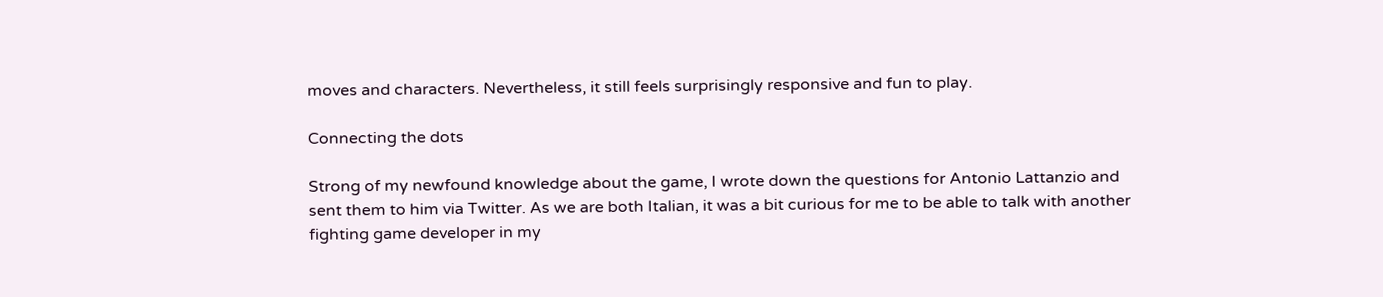moves and characters. Nevertheless, it still feels surprisingly responsive and fun to play.

Connecting the dots

Strong of my newfound knowledge about the game, I wrote down the questions for Antonio Lattanzio and sent them to him via Twitter. As we are both Italian, it was a bit curious for me to be able to talk with another fighting game developer in my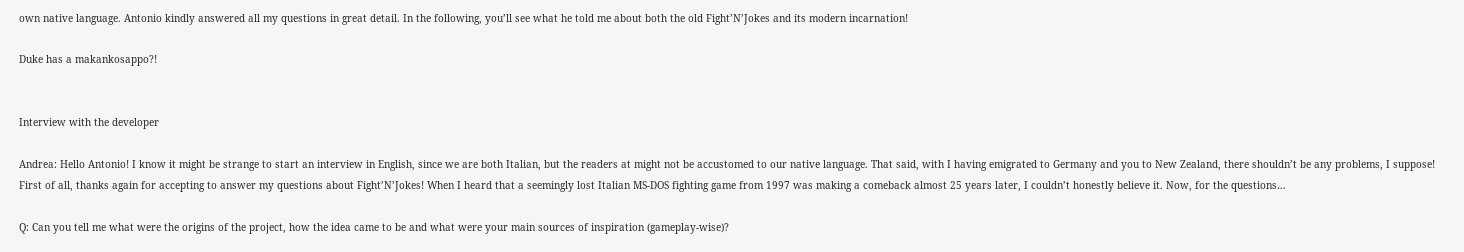own native language. Antonio kindly answered all my questions in great detail. In the following, you’ll see what he told me about both the old Fight’N’Jokes and its modern incarnation!

Duke has a makankosappo?!


Interview with the developer

Andrea: Hello Antonio! I know it might be strange to start an interview in English, since we are both Italian, but the readers at might not be accustomed to our native language. That said, with I having emigrated to Germany and you to New Zealand, there shouldn’t be any problems, I suppose! First of all, thanks again for accepting to answer my questions about Fight’N’Jokes! When I heard that a seemingly lost Italian MS-DOS fighting game from 1997 was making a comeback almost 25 years later, I couldn’t honestly believe it. Now, for the questions…

Q: Can you tell me what were the origins of the project, how the idea came to be and what were your main sources of inspiration (gameplay-wise)?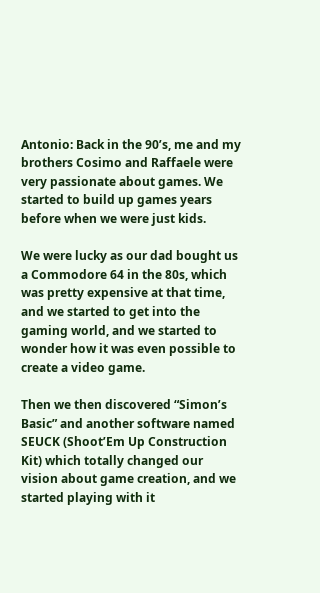Antonio: Back in the 90’s, me and my brothers Cosimo and Raffaele were very passionate about games. We started to build up games years before when we were just kids.

We were lucky as our dad bought us a Commodore 64 in the 80s, which was pretty expensive at that time, and we started to get into the gaming world, and we started to wonder how it was even possible to create a video game.

Then we then discovered “Simon’s Basic” and another software named SEUCK (Shoot’Em Up Construction Kit) which totally changed our vision about game creation, and we started playing with it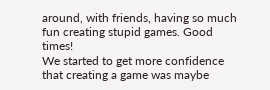around, with friends, having so much fun creating stupid games. Good times!
We started to get more confidence that creating a game was maybe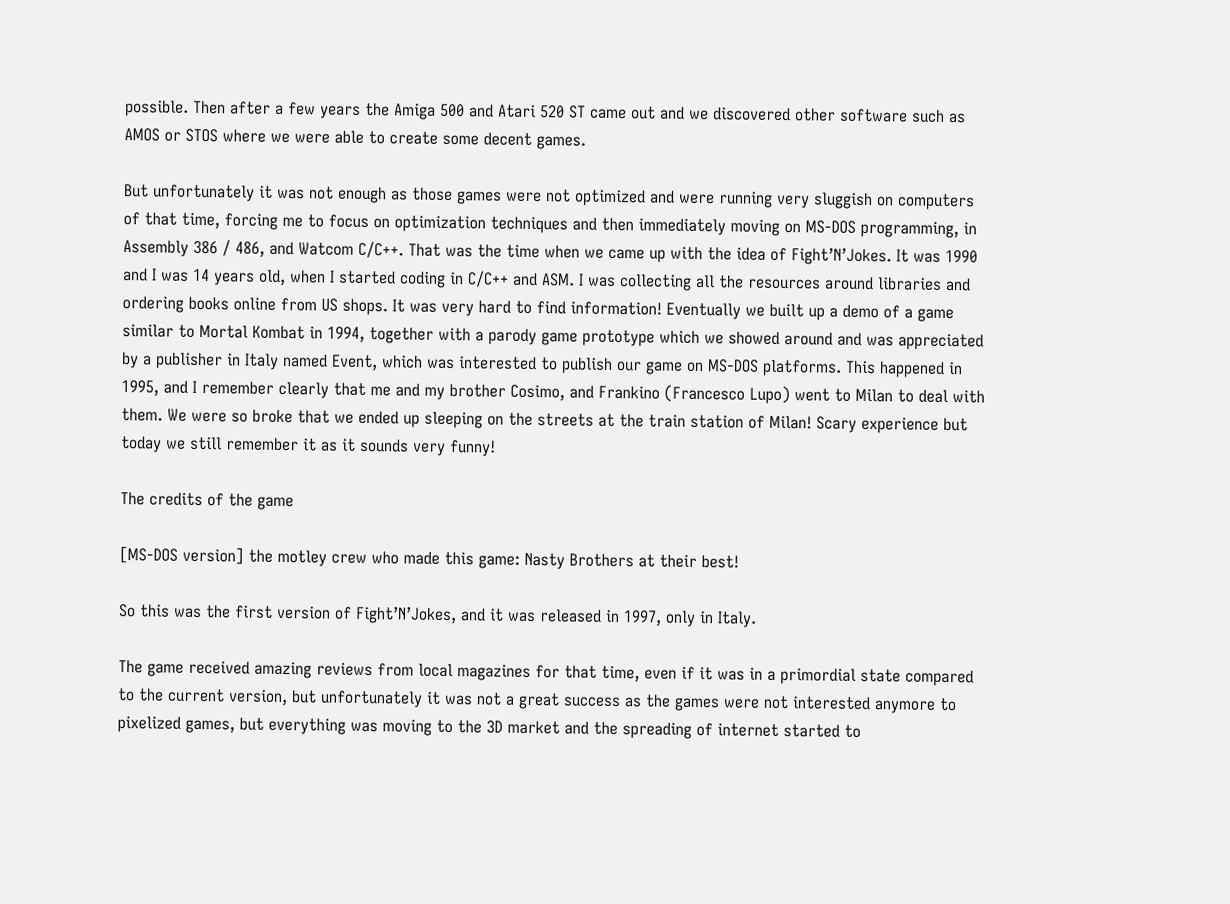possible. Then after a few years the Amiga 500 and Atari 520 ST came out and we discovered other software such as AMOS or STOS where we were able to create some decent games.

But unfortunately it was not enough as those games were not optimized and were running very sluggish on computers of that time, forcing me to focus on optimization techniques and then immediately moving on MS-DOS programming, in Assembly 386 / 486, and Watcom C/C++. That was the time when we came up with the idea of Fight’N’Jokes. It was 1990 and I was 14 years old, when I started coding in C/C++ and ASM. I was collecting all the resources around libraries and ordering books online from US shops. It was very hard to find information! Eventually we built up a demo of a game similar to Mortal Kombat in 1994, together with a parody game prototype which we showed around and was appreciated by a publisher in Italy named Event, which was interested to publish our game on MS-DOS platforms. This happened in 1995, and I remember clearly that me and my brother Cosimo, and Frankino (Francesco Lupo) went to Milan to deal with them. We were so broke that we ended up sleeping on the streets at the train station of Milan! Scary experience but today we still remember it as it sounds very funny!

The credits of the game

[MS-DOS version] the motley crew who made this game: Nasty Brothers at their best!

So this was the first version of Fight’N’Jokes, and it was released in 1997, only in Italy.

The game received amazing reviews from local magazines for that time, even if it was in a primordial state compared to the current version, but unfortunately it was not a great success as the games were not interested anymore to pixelized games, but everything was moving to the 3D market and the spreading of internet started to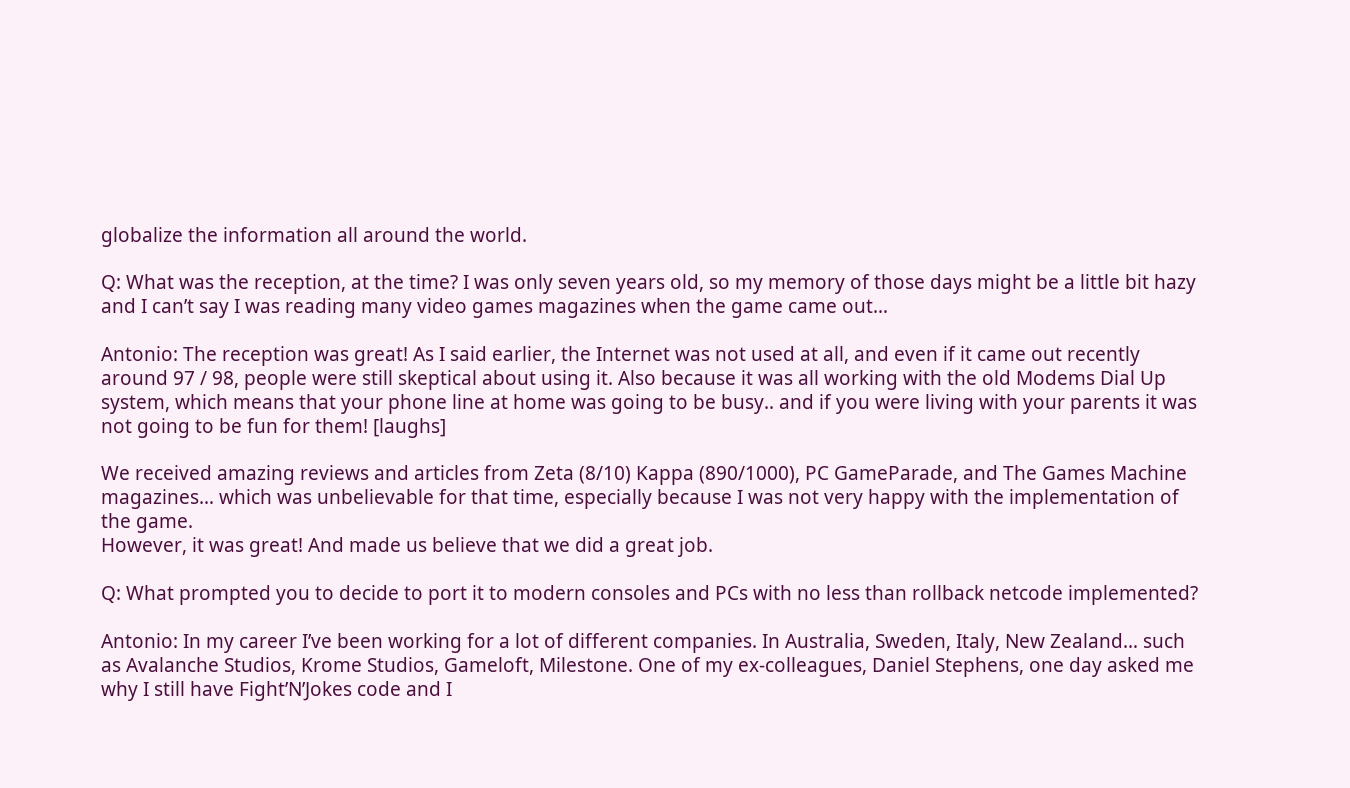globalize the information all around the world.

Q: What was the reception, at the time? I was only seven years old, so my memory of those days might be a little bit hazy and I can’t say I was reading many video games magazines when the game came out…

Antonio: The reception was great! As I said earlier, the Internet was not used at all, and even if it came out recently around 97 / 98, people were still skeptical about using it. Also because it was all working with the old Modems Dial Up system, which means that your phone line at home was going to be busy.. and if you were living with your parents it was not going to be fun for them! [laughs]

We received amazing reviews and articles from Zeta (8/10) Kappa (890/1000), PC GameParade, and The Games Machine magazines… which was unbelievable for that time, especially because I was not very happy with the implementation of the game.
However, it was great! And made us believe that we did a great job.

Q: What prompted you to decide to port it to modern consoles and PCs with no less than rollback netcode implemented?

Antonio: In my career I’ve been working for a lot of different companies. In Australia, Sweden, Italy, New Zealand… such as Avalanche Studios, Krome Studios, Gameloft, Milestone. One of my ex-colleagues, Daniel Stephens, one day asked me why I still have Fight’N’Jokes code and I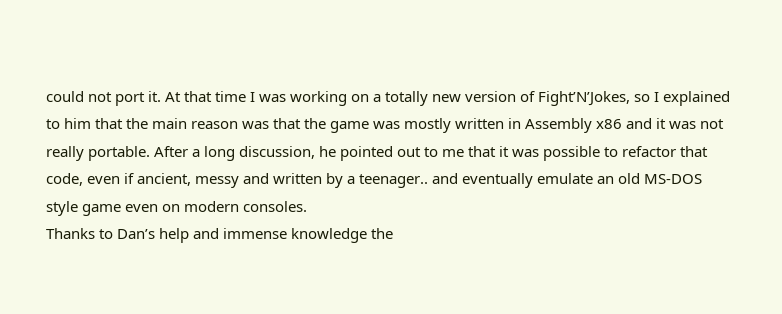could not port it. At that time I was working on a totally new version of Fight’N’Jokes, so I explained to him that the main reason was that the game was mostly written in Assembly x86 and it was not really portable. After a long discussion, he pointed out to me that it was possible to refactor that code, even if ancient, messy and written by a teenager.. and eventually emulate an old MS-DOS style game even on modern consoles.
Thanks to Dan’s help and immense knowledge the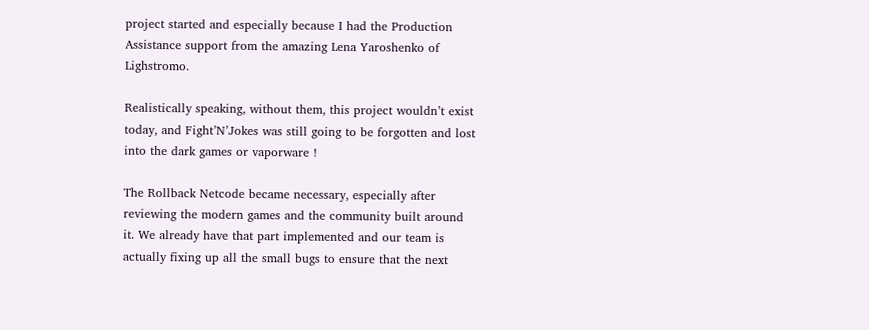project started and especially because I had the Production Assistance support from the amazing Lena Yaroshenko of Lighstromo.

Realistically speaking, without them, this project wouldn’t exist today, and Fight’N’Jokes was still going to be forgotten and lost into the dark games or vaporware !

The Rollback Netcode became necessary, especially after reviewing the modern games and the community built around it. We already have that part implemented and our team is actually fixing up all the small bugs to ensure that the next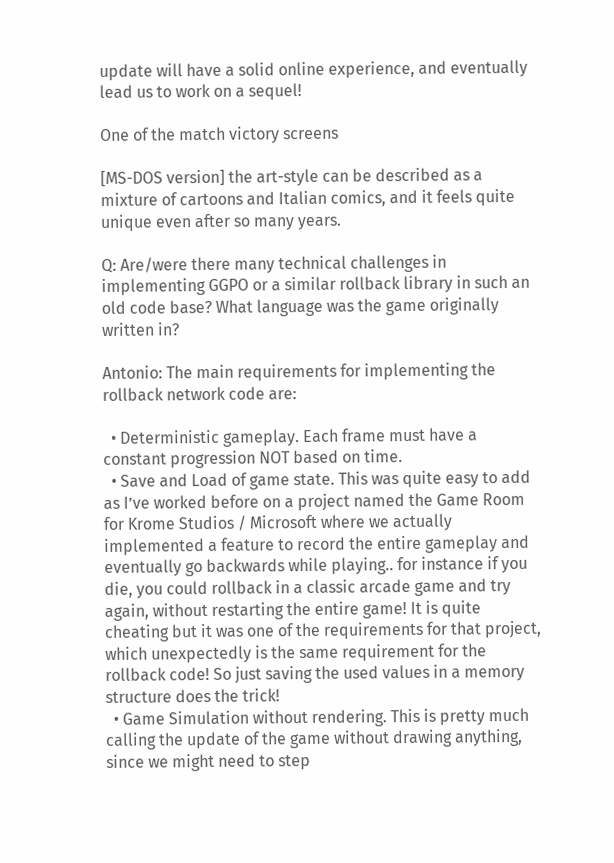update will have a solid online experience, and eventually lead us to work on a sequel!

One of the match victory screens

[MS-DOS version] the art-style can be described as a mixture of cartoons and Italian comics, and it feels quite unique even after so many years.

Q: Are/were there many technical challenges in implementing GGPO or a similar rollback library in such an old code base? What language was the game originally written in?

Antonio: The main requirements for implementing the rollback network code are:

  • Deterministic gameplay. Each frame must have a constant progression NOT based on time.
  • Save and Load of game state. This was quite easy to add as I’ve worked before on a project named the Game Room for Krome Studios / Microsoft where we actually implemented a feature to record the entire gameplay and eventually go backwards while playing.. for instance if you die, you could rollback in a classic arcade game and try again, without restarting the entire game! It is quite cheating but it was one of the requirements for that project, which unexpectedly is the same requirement for the rollback code! So just saving the used values in a memory structure does the trick!
  • Game Simulation without rendering. This is pretty much calling the update of the game without drawing anything, since we might need to step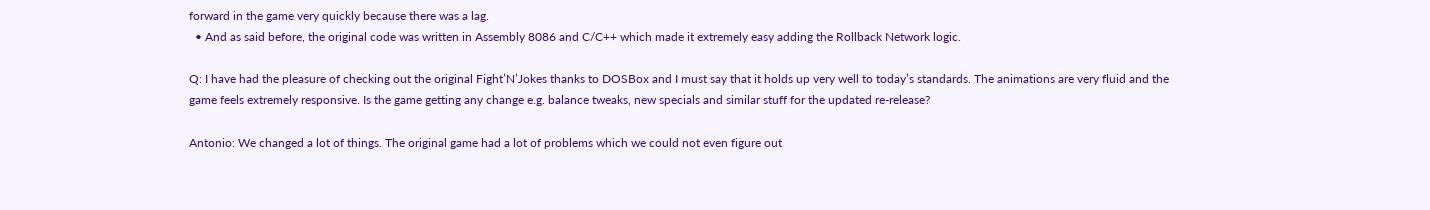forward in the game very quickly because there was a lag.
  • And as said before, the original code was written in Assembly 8086 and C/C++ which made it extremely easy adding the Rollback Network logic.

Q: I have had the pleasure of checking out the original Fight’N’Jokes thanks to DOSBox and I must say that it holds up very well to today’s standards. The animations are very fluid and the game feels extremely responsive. Is the game getting any change e.g. balance tweaks, new specials and similar stuff for the updated re-release?

Antonio: We changed a lot of things. The original game had a lot of problems which we could not even figure out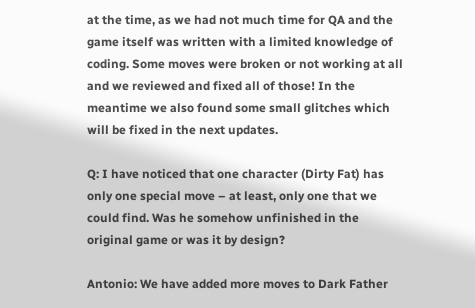at the time, as we had not much time for QA and the game itself was written with a limited knowledge of coding. Some moves were broken or not working at all and we reviewed and fixed all of those! In the meantime we also found some small glitches which will be fixed in the next updates.

Q: I have noticed that one character (Dirty Fat) has only one special move – at least, only one that we could find. Was he somehow unfinished in the original game or was it by design?

Antonio: We have added more moves to Dark Father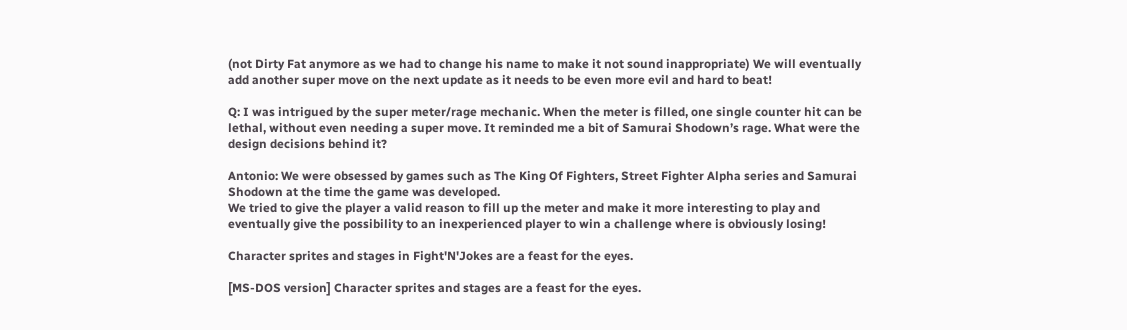(not Dirty Fat anymore as we had to change his name to make it not sound inappropriate) We will eventually add another super move on the next update as it needs to be even more evil and hard to beat!

Q: I was intrigued by the super meter/rage mechanic. When the meter is filled, one single counter hit can be lethal, without even needing a super move. It reminded me a bit of Samurai Shodown’s rage. What were the design decisions behind it?

Antonio: We were obsessed by games such as The King Of Fighters, Street Fighter Alpha series and Samurai Shodown at the time the game was developed.
We tried to give the player a valid reason to fill up the meter and make it more interesting to play and eventually give the possibility to an inexperienced player to win a challenge where is obviously losing!

Character sprites and stages in Fight'N'Jokes are a feast for the eyes.

[MS-DOS version] Character sprites and stages are a feast for the eyes.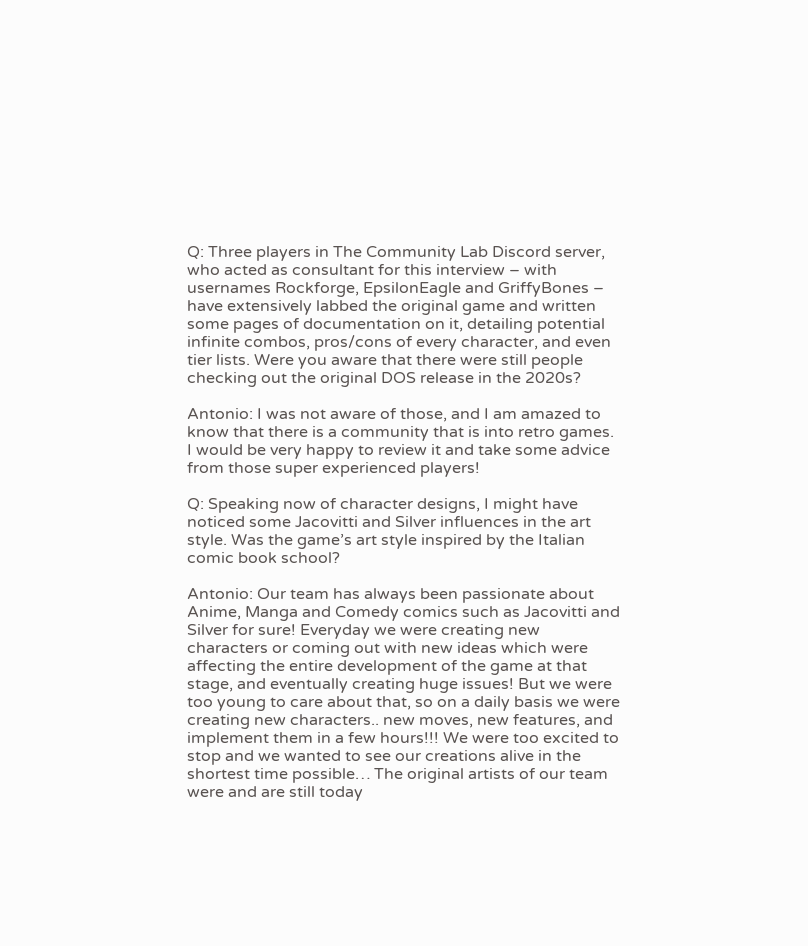Q: Three players in The Community Lab Discord server, who acted as consultant for this interview – with usernames Rockforge, EpsilonEagle and GriffyBones – have extensively labbed the original game and written some pages of documentation on it, detailing potential infinite combos, pros/cons of every character, and even tier lists. Were you aware that there were still people checking out the original DOS release in the 2020s?

Antonio: I was not aware of those, and I am amazed to know that there is a community that is into retro games. I would be very happy to review it and take some advice from those super experienced players!

Q: Speaking now of character designs, I might have noticed some Jacovitti and Silver influences in the art style. Was the game’s art style inspired by the Italian comic book school?

Antonio: Our team has always been passionate about Anime, Manga and Comedy comics such as Jacovitti and Silver for sure! Everyday we were creating new characters or coming out with new ideas which were affecting the entire development of the game at that stage, and eventually creating huge issues! But we were too young to care about that, so on a daily basis we were creating new characters.. new moves, new features, and implement them in a few hours!!! We were too excited to stop and we wanted to see our creations alive in the shortest time possible… The original artists of our team were and are still today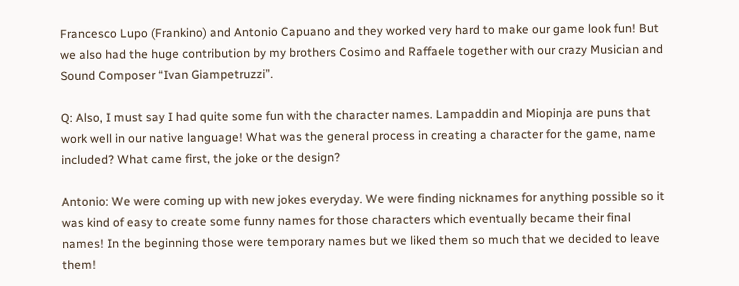Francesco Lupo (Frankino) and Antonio Capuano and they worked very hard to make our game look fun! But we also had the huge contribution by my brothers Cosimo and Raffaele together with our crazy Musician and Sound Composer “Ivan Giampetruzzi”.

Q: Also, I must say I had quite some fun with the character names. Lampaddin and Miopinja are puns that work well in our native language! What was the general process in creating a character for the game, name included? What came first, the joke or the design?

Antonio: We were coming up with new jokes everyday. We were finding nicknames for anything possible so it was kind of easy to create some funny names for those characters which eventually became their final names! In the beginning those were temporary names but we liked them so much that we decided to leave them!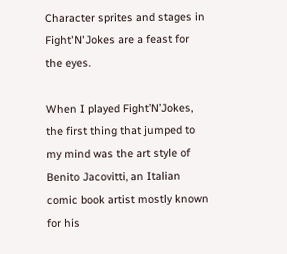Character sprites and stages in Fight'N'Jokes are a feast for the eyes.

When I played Fight’N’Jokes, the first thing that jumped to my mind was the art style of Benito Jacovitti, an Italian comic book artist mostly known for his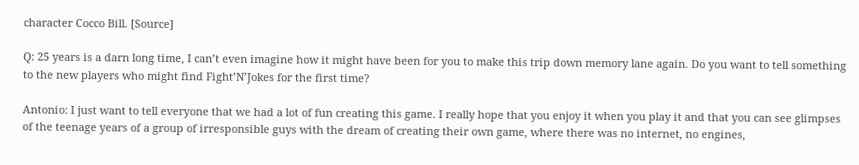character Cocco Bill. [Source]

Q: 25 years is a darn long time, I can’t even imagine how it might have been for you to make this trip down memory lane again. Do you want to tell something to the new players who might find Fight’N’Jokes for the first time?

Antonio: I just want to tell everyone that we had a lot of fun creating this game. I really hope that you enjoy it when you play it and that you can see glimpses of the teenage years of a group of irresponsible guys with the dream of creating their own game, where there was no internet, no engines,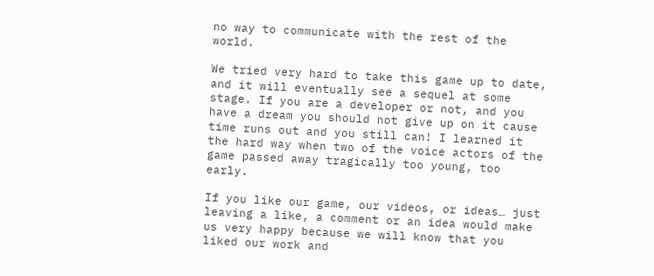no way to communicate with the rest of the world.

We tried very hard to take this game up to date, and it will eventually see a sequel at some stage. If you are a developer or not, and you have a dream you should not give up on it cause time runs out and you still can! I learned it the hard way when two of the voice actors of the game passed away tragically too young, too early.

If you like our game, our videos, or ideas… just leaving a like, a comment or an idea would make us very happy because we will know that you liked our work and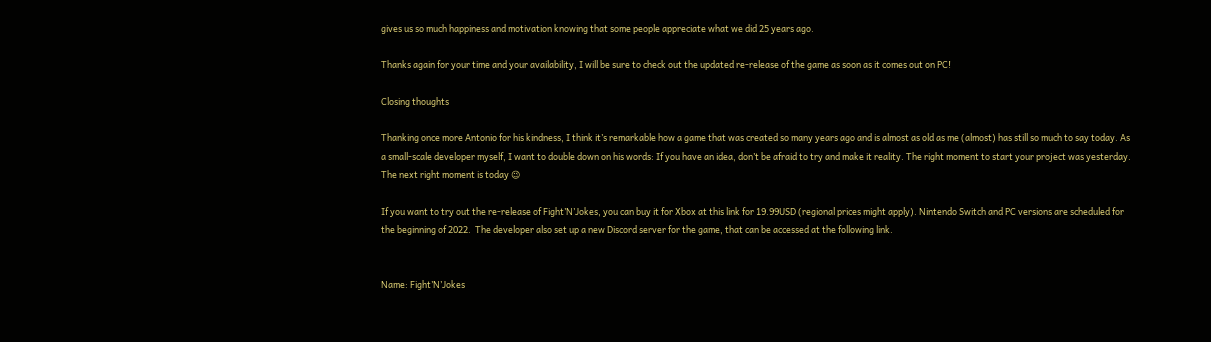gives us so much happiness and motivation knowing that some people appreciate what we did 25 years ago.

Thanks again for your time and your availability, I will be sure to check out the updated re-release of the game as soon as it comes out on PC!

Closing thoughts

Thanking once more Antonio for his kindness, I think it’s remarkable how a game that was created so many years ago and is almost as old as me (almost) has still so much to say today. As a small-scale developer myself, I want to double down on his words: If you have an idea, don’t be afraid to try and make it reality. The right moment to start your project was yesterday. The next right moment is today 😉

If you want to try out the re-release of Fight’N’Jokes, you can buy it for Xbox at this link for 19.99USD (regional prices might apply). Nintendo Switch and PC versions are scheduled for the beginning of 2022.  The developer also set up a new Discord server for the game, that can be accessed at the following link.


Name: Fight’N’Jokes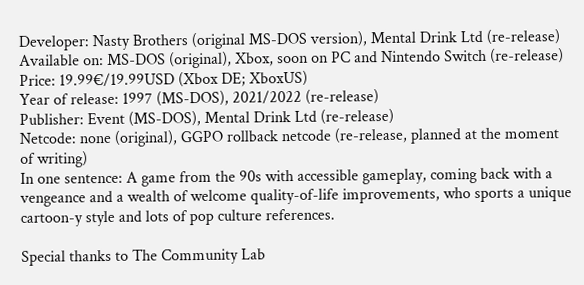Developer: Nasty Brothers (original MS-DOS version), Mental Drink Ltd (re-release)
Available on: MS-DOS (original), Xbox, soon on PC and Nintendo Switch (re-release)
Price: 19.99€/19.99USD (Xbox DE; XboxUS)
Year of release: 1997 (MS-DOS), 2021/2022 (re-release)
Publisher: Event (MS-DOS), Mental Drink Ltd (re-release)
Netcode: none (original), GGPO rollback netcode (re-release, planned at the moment of writing)
In one sentence: A game from the 90s with accessible gameplay, coming back with a vengeance and a wealth of welcome quality-of-life improvements, who sports a unique cartoon-y style and lots of pop culture references.

Special thanks to The Community Lab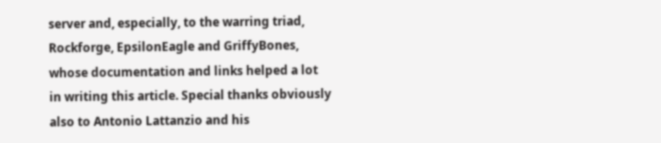server and, especially, to the warring triad, Rockforge, EpsilonEagle and GriffyBones, whose documentation and links helped a lot in writing this article. Special thanks obviously also to Antonio Lattanzio and his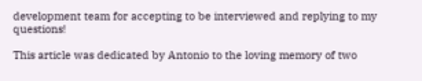development team for accepting to be interviewed and replying to my questions!

This article was dedicated by Antonio to the loving memory of two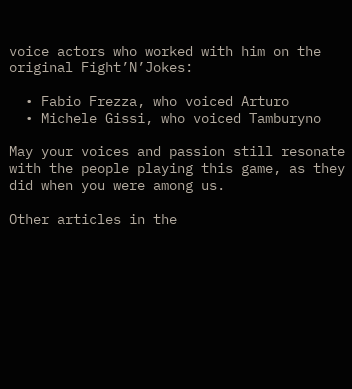voice actors who worked with him on the original Fight’N’Jokes:

  • Fabio Frezza, who voiced Arturo
  • Michele Gissi, who voiced Tamburyno

May your voices and passion still resonate with the people playing this game, as they did when you were among us.

Other articles in the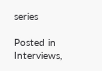series

Posted in Interviews,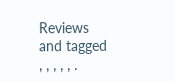Reviews and tagged , , , , , .